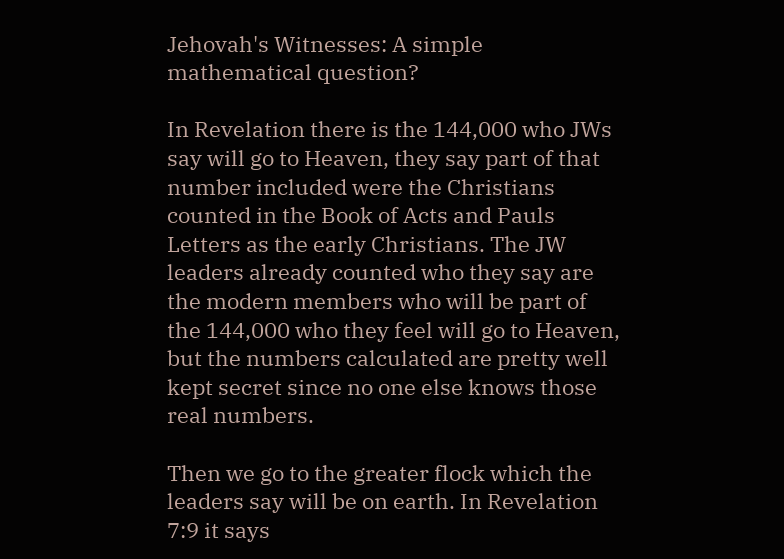Jehovah's Witnesses: A simple mathematical question?

In Revelation there is the 144,000 who JWs say will go to Heaven, they say part of that number included were the Christians counted in the Book of Acts and Pauls Letters as the early Christians. The JW leaders already counted who they say are the modern members who will be part of the 144,000 who they feel will go to Heaven, but the numbers calculated are pretty well kept secret since no one else knows those real numbers.

Then we go to the greater flock which the leaders say will be on earth. In Revelation 7:9 it says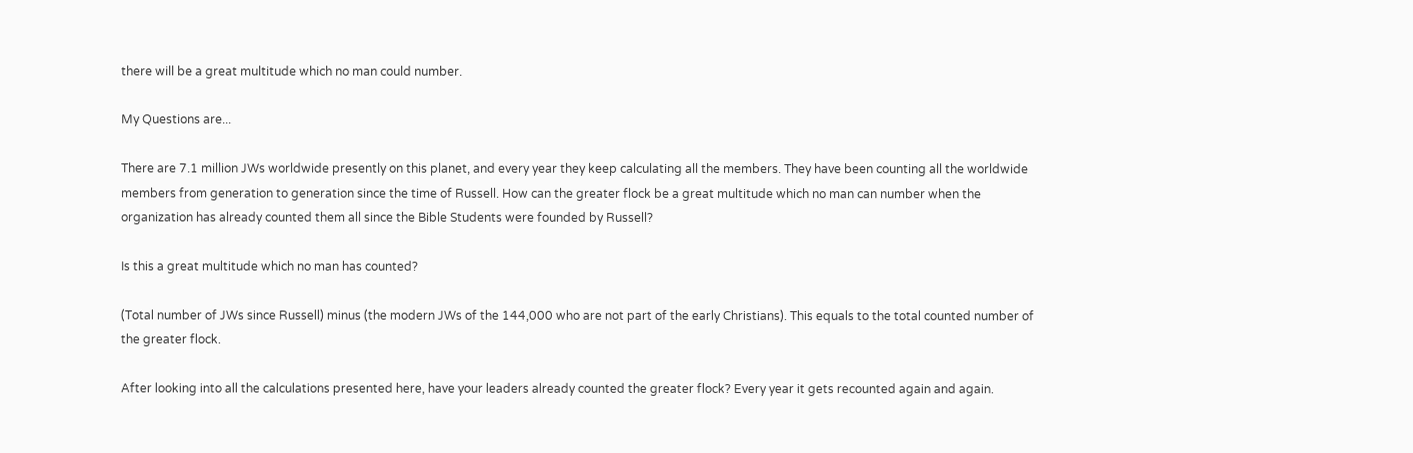there will be a great multitude which no man could number.

My Questions are...

There are 7.1 million JWs worldwide presently on this planet, and every year they keep calculating all the members. They have been counting all the worldwide members from generation to generation since the time of Russell. How can the greater flock be a great multitude which no man can number when the organization has already counted them all since the Bible Students were founded by Russell?

Is this a great multitude which no man has counted?

(Total number of JWs since Russell) minus (the modern JWs of the 144,000 who are not part of the early Christians). This equals to the total counted number of the greater flock.

After looking into all the calculations presented here, have your leaders already counted the greater flock? Every year it gets recounted again and again.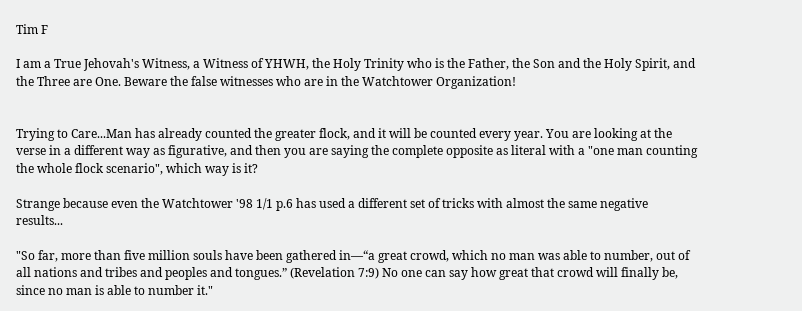Tim F

I am a True Jehovah's Witness, a Witness of YHWH, the Holy Trinity who is the Father, the Son and the Holy Spirit, and the Three are One. Beware the false witnesses who are in the Watchtower Organization!


Trying to Care...Man has already counted the greater flock, and it will be counted every year. You are looking at the verse in a different way as figurative, and then you are saying the complete opposite as literal with a "one man counting the whole flock scenario", which way is it?

Strange because even the Watchtower '98 1/1 p.6 has used a different set of tricks with almost the same negative results...

"So far, more than five million souls have been gathered in—“a great crowd, which no man was able to number, out of all nations and tribes and peoples and tongues.” (Revelation 7:9) No one can say how great that crowd will finally be, since no man is able to number it."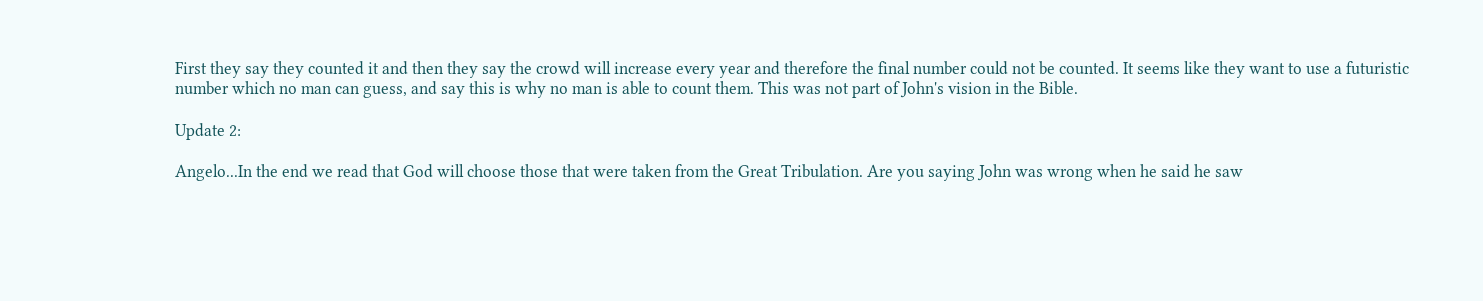First they say they counted it and then they say the crowd will increase every year and therefore the final number could not be counted. It seems like they want to use a futuristic number which no man can guess, and say this is why no man is able to count them. This was not part of John's vision in the Bible.

Update 2:

Angelo...In the end we read that God will choose those that were taken from the Great Tribulation. Are you saying John was wrong when he said he saw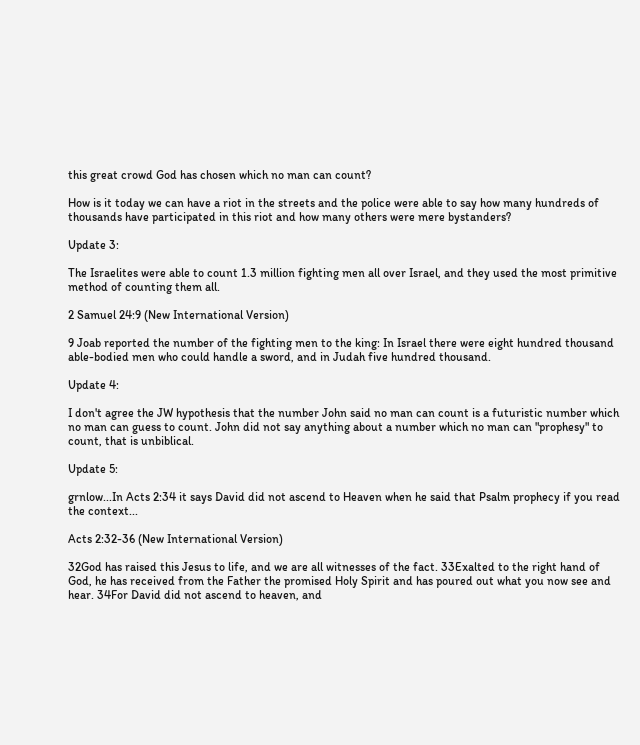this great crowd God has chosen which no man can count?

How is it today we can have a riot in the streets and the police were able to say how many hundreds of thousands have participated in this riot and how many others were mere bystanders?

Update 3:

The Israelites were able to count 1.3 million fighting men all over Israel, and they used the most primitive method of counting them all.

2 Samuel 24:9 (New International Version)

9 Joab reported the number of the fighting men to the king: In Israel there were eight hundred thousand able-bodied men who could handle a sword, and in Judah five hundred thousand.

Update 4:

I don't agree the JW hypothesis that the number John said no man can count is a futuristic number which no man can guess to count. John did not say anything about a number which no man can "prophesy" to count, that is unbiblical.

Update 5:

grnlow...In Acts 2:34 it says David did not ascend to Heaven when he said that Psalm prophecy if you read the context...

Acts 2:32-36 (New International Version)

32God has raised this Jesus to life, and we are all witnesses of the fact. 33Exalted to the right hand of God, he has received from the Father the promised Holy Spirit and has poured out what you now see and hear. 34For David did not ascend to heaven, and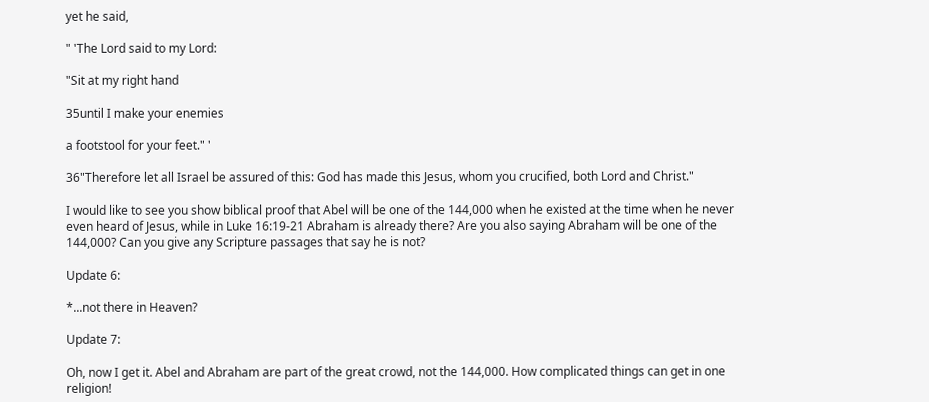yet he said,

" 'The Lord said to my Lord:

"Sit at my right hand

35until I make your enemies

a footstool for your feet." '

36"Therefore let all Israel be assured of this: God has made this Jesus, whom you crucified, both Lord and Christ."

I would like to see you show biblical proof that Abel will be one of the 144,000 when he existed at the time when he never even heard of Jesus, while in Luke 16:19-21 Abraham is already there? Are you also saying Abraham will be one of the 144,000? Can you give any Scripture passages that say he is not?

Update 6:

*...not there in Heaven?

Update 7:

Oh, now I get it. Abel and Abraham are part of the great crowd, not the 144,000. How complicated things can get in one religion!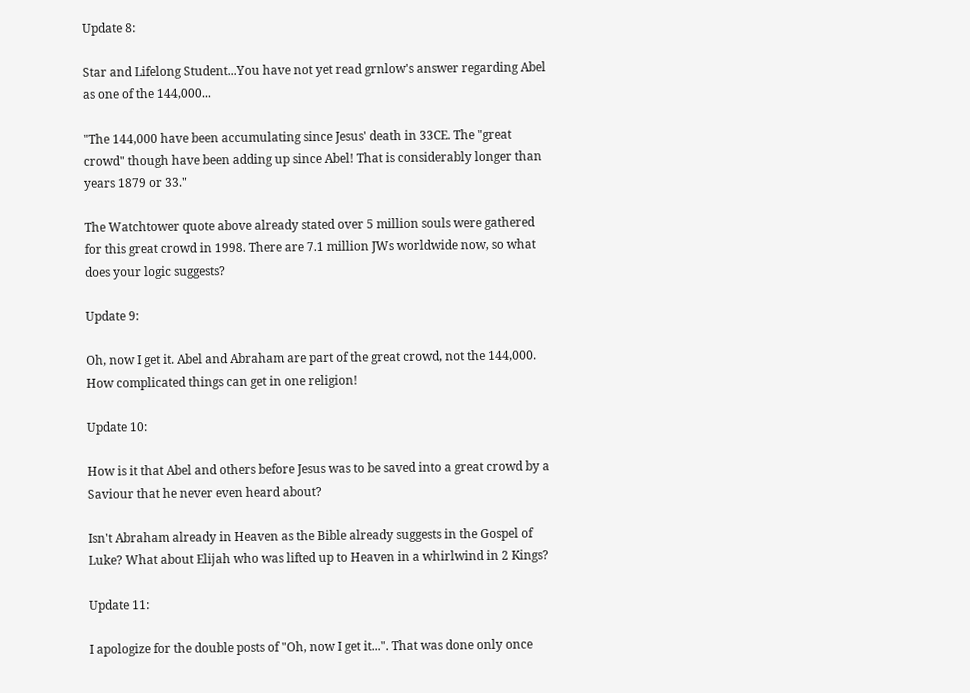Update 8:

Star and Lifelong Student...You have not yet read grnlow's answer regarding Abel as one of the 144,000...

"The 144,000 have been accumulating since Jesus' death in 33CE. The "great crowd" though have been adding up since Abel! That is considerably longer than years 1879 or 33."

The Watchtower quote above already stated over 5 million souls were gathered for this great crowd in 1998. There are 7.1 million JWs worldwide now, so what does your logic suggests?

Update 9:

Oh, now I get it. Abel and Abraham are part of the great crowd, not the 144,000. How complicated things can get in one religion!

Update 10:

How is it that Abel and others before Jesus was to be saved into a great crowd by a Saviour that he never even heard about?

Isn't Abraham already in Heaven as the Bible already suggests in the Gospel of Luke? What about Elijah who was lifted up to Heaven in a whirlwind in 2 Kings?

Update 11:

I apologize for the double posts of "Oh, now I get it...". That was done only once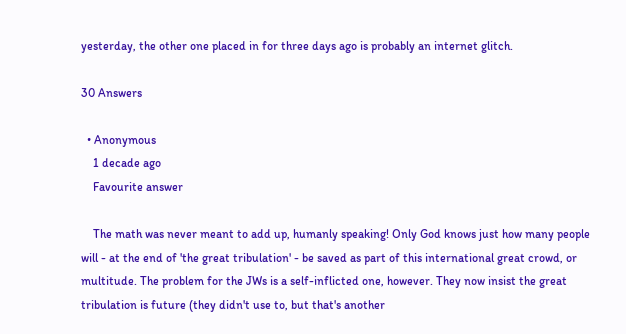yesterday, the other one placed in for three days ago is probably an internet glitch.

30 Answers

  • Anonymous
    1 decade ago
    Favourite answer

    The math was never meant to add up, humanly speaking! Only God knows just how many people will - at the end of 'the great tribulation' - be saved as part of this international great crowd, or multitude. The problem for the JWs is a self-inflicted one, however. They now insist the great tribulation is future (they didn't use to, but that's another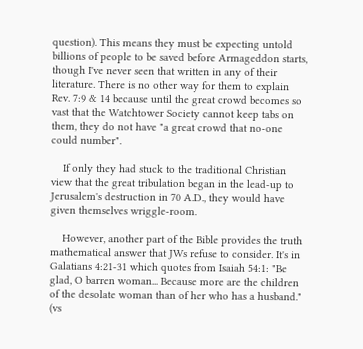question). This means they must be expecting untold billions of people to be saved before Armageddon starts, though I've never seen that written in any of their literature. There is no other way for them to explain Rev. 7:9 & 14 because until the great crowd becomes so vast that the Watchtower Society cannot keep tabs on them, they do not have "a great crowd that no-one could number".

    If only they had stuck to the traditional Christian view that the great tribulation began in the lead-up to Jerusalem's destruction in 70 A.D., they would have given themselves wriggle-room.

    However, another part of the Bible provides the truth mathematical answer that JWs refuse to consider. It's in Galatians 4:21-31 which quotes from Isaiah 54:1: "Be glad, O barren woman... Because more are the children of the desolate woman than of her who has a husband." (vs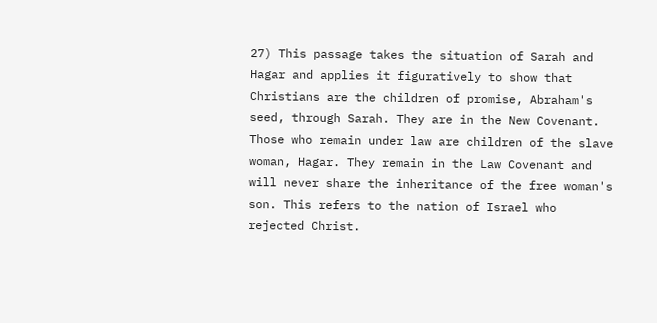27) This passage takes the situation of Sarah and Hagar and applies it figuratively to show that Christians are the children of promise, Abraham's seed, through Sarah. They are in the New Covenant. Those who remain under law are children of the slave woman, Hagar. They remain in the Law Covenant and will never share the inheritance of the free woman's son. This refers to the nation of Israel who rejected Christ.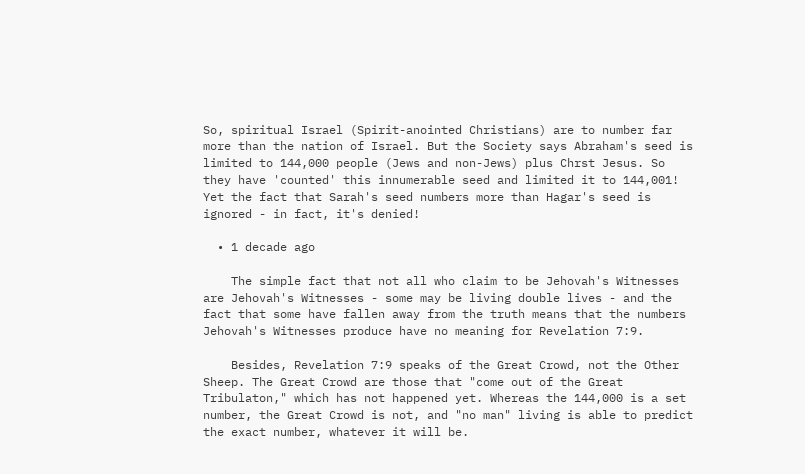So, spiritual Israel (Spirit-anointed Christians) are to number far more than the nation of Israel. But the Society says Abraham's seed is limited to 144,000 people (Jews and non-Jews) plus Chrst Jesus. So they have 'counted' this innumerable seed and limited it to 144,001! Yet the fact that Sarah's seed numbers more than Hagar's seed is ignored - in fact, it's denied!

  • 1 decade ago

    The simple fact that not all who claim to be Jehovah's Witnesses are Jehovah's Witnesses - some may be living double lives - and the fact that some have fallen away from the truth means that the numbers Jehovah's Witnesses produce have no meaning for Revelation 7:9.

    Besides, Revelation 7:9 speaks of the Great Crowd, not the Other Sheep. The Great Crowd are those that "come out of the Great Tribulaton," which has not happened yet. Whereas the 144,000 is a set number, the Great Crowd is not, and "no man" living is able to predict the exact number, whatever it will be.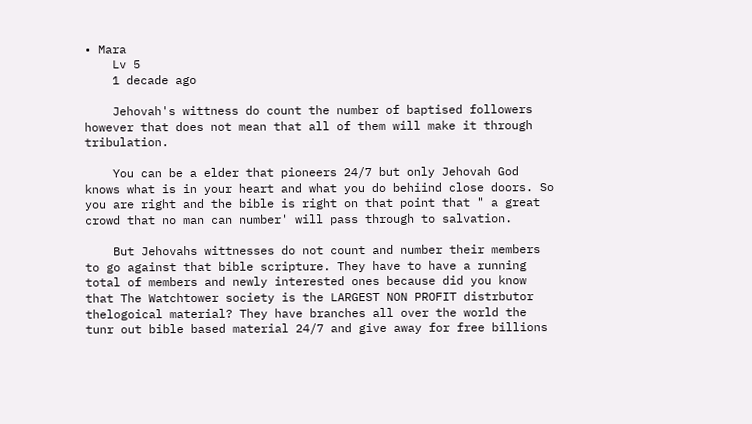• Mara
    Lv 5
    1 decade ago

    Jehovah's wittness do count the number of baptised followers however that does not mean that all of them will make it through tribulation.

    You can be a elder that pioneers 24/7 but only Jehovah God knows what is in your heart and what you do behiind close doors. So you are right and the bible is right on that point that " a great crowd that no man can number' will pass through to salvation.

    But Jehovahs wittnesses do not count and number their members to go against that bible scripture. They have to have a running total of members and newly interested ones because did you know that The Watchtower society is the LARGEST NON PROFIT distrbutor thelogoical material? They have branches all over the world the tunr out bible based material 24/7 and give away for free billions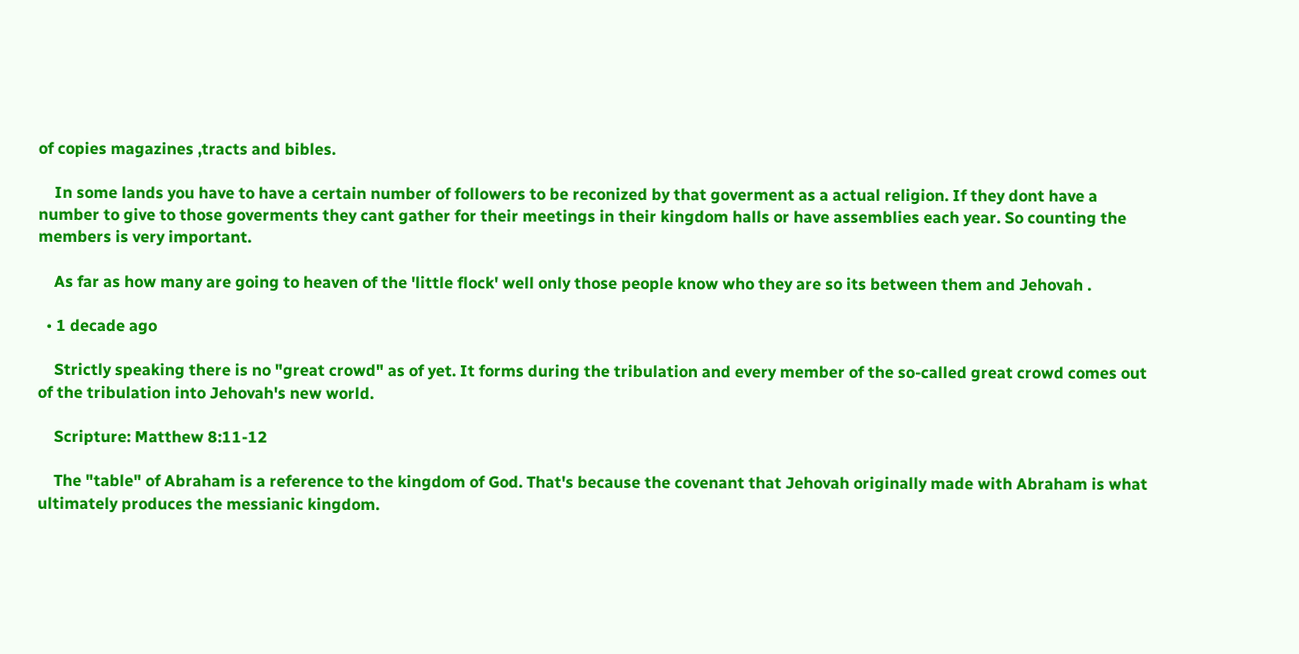of copies magazines ,tracts and bibles.

    In some lands you have to have a certain number of followers to be reconized by that goverment as a actual religion. If they dont have a number to give to those goverments they cant gather for their meetings in their kingdom halls or have assemblies each year. So counting the members is very important.

    As far as how many are going to heaven of the 'little flock' well only those people know who they are so its between them and Jehovah .

  • 1 decade ago

    Strictly speaking there is no "great crowd" as of yet. It forms during the tribulation and every member of the so-called great crowd comes out of the tribulation into Jehovah's new world.

    Scripture: Matthew 8:11-12

    The "table" of Abraham is a reference to the kingdom of God. That's because the covenant that Jehovah originally made with Abraham is what ultimately produces the messianic kingdom.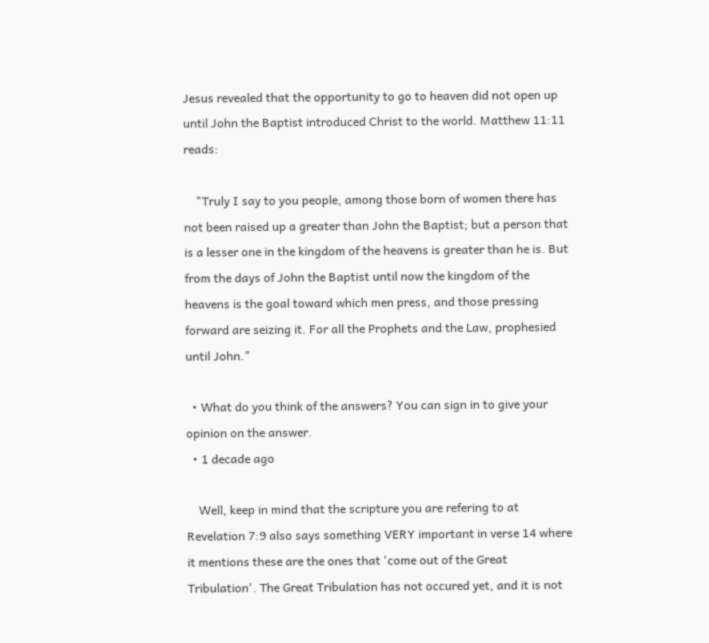Jesus revealed that the opportunity to go to heaven did not open up until John the Baptist introduced Christ to the world. Matthew 11:11 reads:

    "Truly I say to you people, among those born of women there has not been raised up a greater than John the Baptist; but a person that is a lesser one in the kingdom of the heavens is greater than he is. But from the days of John the Baptist until now the kingdom of the heavens is the goal toward which men press, and those pressing forward are seizing it. For all the Prophets and the Law, prophesied until John."

  • What do you think of the answers? You can sign in to give your opinion on the answer.
  • 1 decade ago

    Well, keep in mind that the scripture you are refering to at Revelation 7:9 also says something VERY important in verse 14 where it mentions these are the ones that 'come out of the Great Tribulation'. The Great Tribulation has not occured yet, and it is not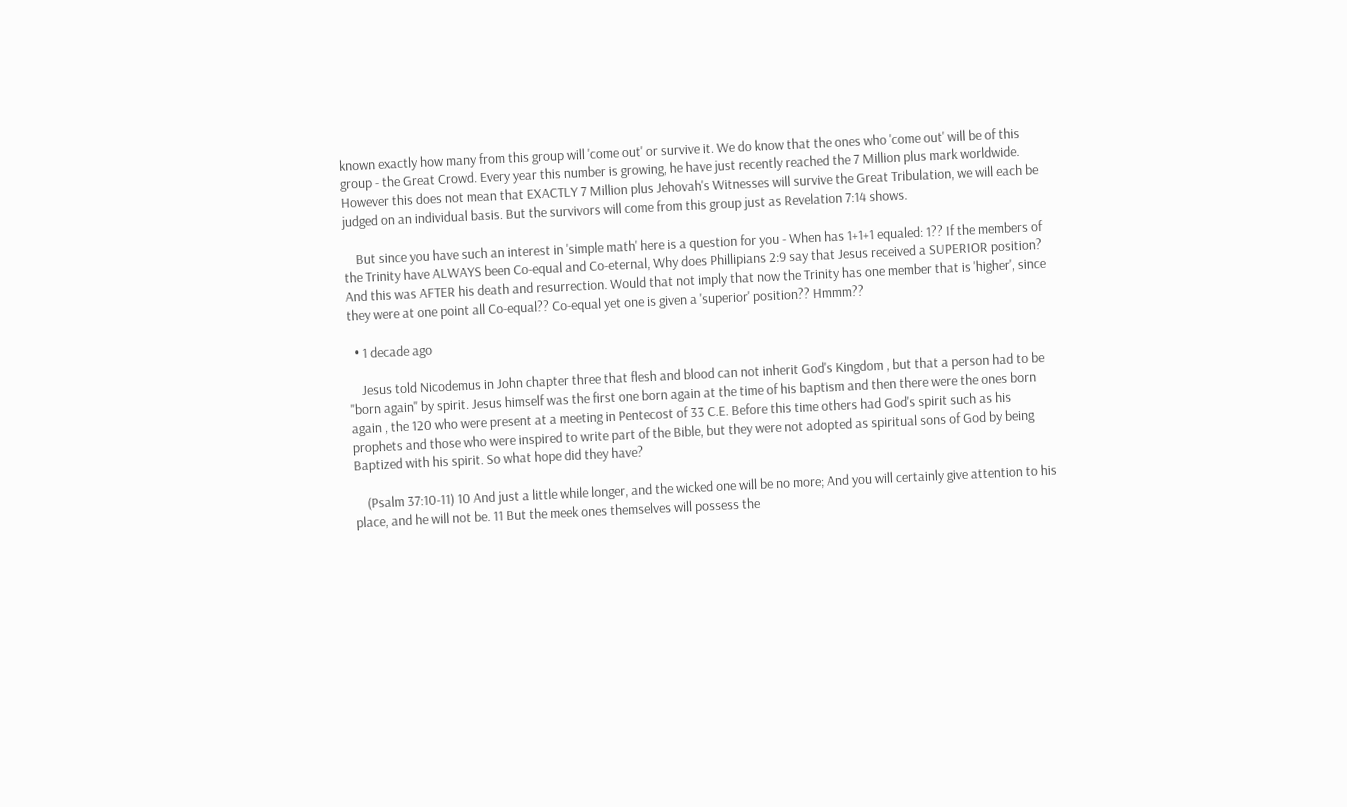known exactly how many from this group will 'come out' or survive it. We do know that the ones who 'come out' will be of this group - the Great Crowd. Every year this number is growing, he have just recently reached the 7 Million plus mark worldwide. However this does not mean that EXACTLY 7 Million plus Jehovah's Witnesses will survive the Great Tribulation, we will each be judged on an individual basis. But the survivors will come from this group just as Revelation 7:14 shows.

    But since you have such an interest in 'simple math' here is a question for you - When has 1+1+1 equaled: 1?? If the members of the Trinity have ALWAYS been Co-equal and Co-eternal, Why does Phillipians 2:9 say that Jesus received a SUPERIOR position? And this was AFTER his death and resurrection. Would that not imply that now the Trinity has one member that is 'higher', since they were at one point all Co-equal?? Co-equal yet one is given a 'superior' position?? Hmmm??

  • 1 decade ago

    Jesus told Nicodemus in John chapter three that flesh and blood can not inherit God's Kingdom , but that a person had to be "born again" by spirit. Jesus himself was the first one born again at the time of his baptism and then there were the ones born again , the 120 who were present at a meeting in Pentecost of 33 C.E. Before this time others had God's spirit such as his prophets and those who were inspired to write part of the Bible, but they were not adopted as spiritual sons of God by being Baptized with his spirit. So what hope did they have?

    (Psalm 37:10-11) 10 And just a little while longer, and the wicked one will be no more; And you will certainly give attention to his place, and he will not be. 11 But the meek ones themselves will possess the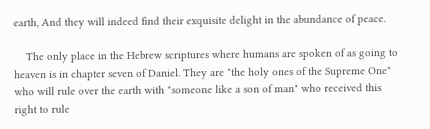earth, And they will indeed find their exquisite delight in the abundance of peace.

    The only place in the Hebrew scriptures where humans are spoken of as going to heaven is in chapter seven of Daniel. They are "the holy ones of the Supreme One" who will rule over the earth with "someone like a son of man" who received this right to rule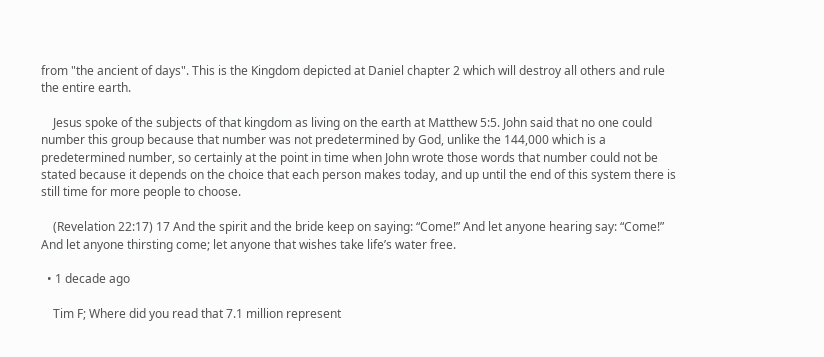from "the ancient of days". This is the Kingdom depicted at Daniel chapter 2 which will destroy all others and rule the entire earth.

    Jesus spoke of the subjects of that kingdom as living on the earth at Matthew 5:5. John said that no one could number this group because that number was not predetermined by God, unlike the 144,000 which is a predetermined number, so certainly at the point in time when John wrote those words that number could not be stated because it depends on the choice that each person makes today, and up until the end of this system there is still time for more people to choose.

    (Revelation 22:17) 17 And the spirit and the bride keep on saying: “Come!” And let anyone hearing say: “Come!” And let anyone thirsting come; let anyone that wishes take life’s water free.

  • 1 decade ago

    Tim F; Where did you read that 7.1 million represent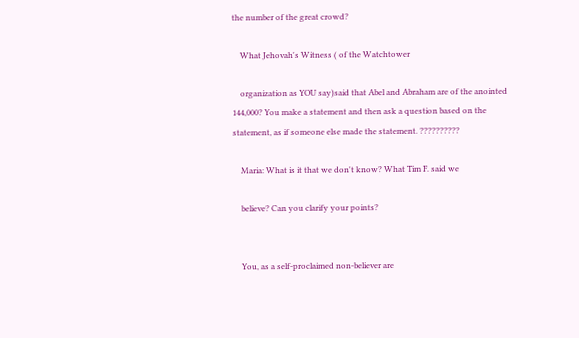the number of the great crowd?

    What Jehovah's Witness ( of the Watchtower

    organization as YOU say)said that Abel and Abraham are of the anointed 144,000? You make a statement and then ask a question based on the statement, as if someone else made the statement. ??????????

    Maria: What is it that we don't know? What Tim F. said we

    believe? Can you clarify your points?


    You, as a self-proclaimed non-believer are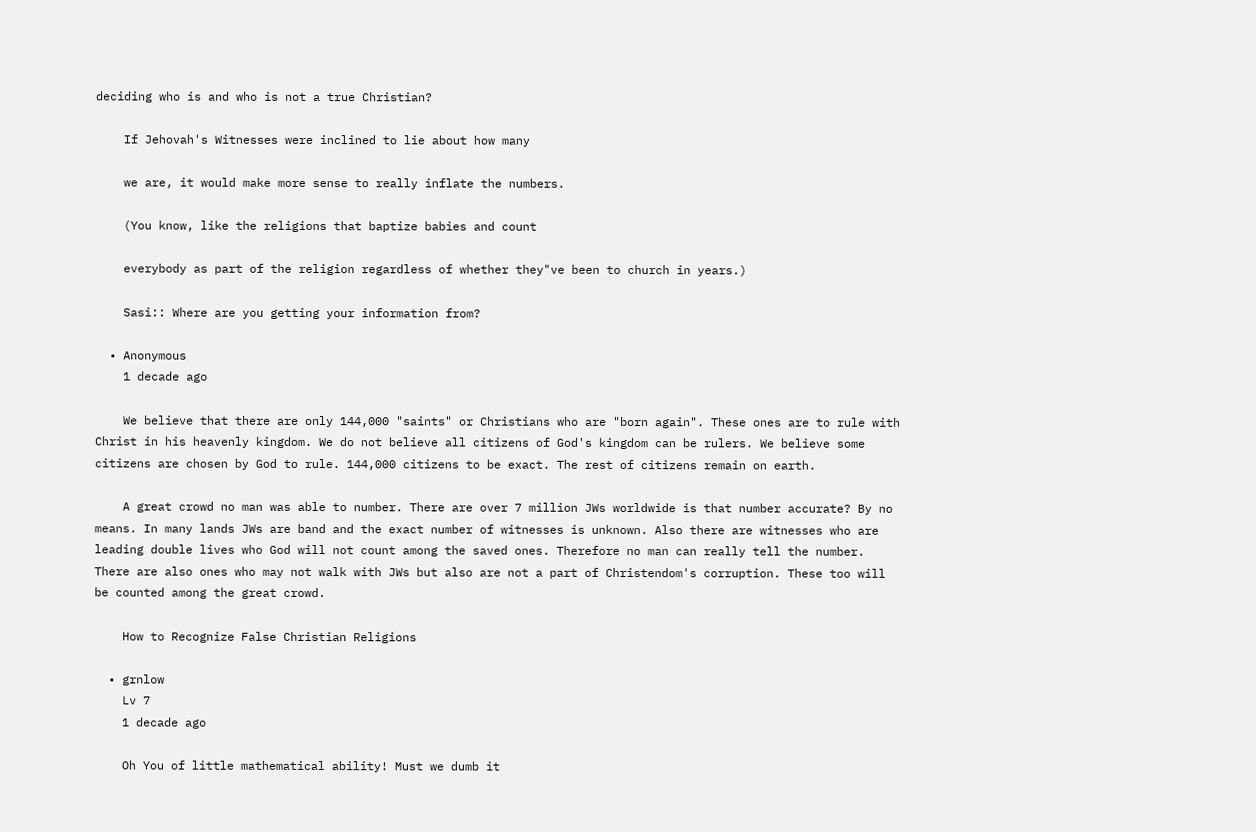deciding who is and who is not a true Christian?

    If Jehovah's Witnesses were inclined to lie about how many

    we are, it would make more sense to really inflate the numbers.

    (You know, like the religions that baptize babies and count

    everybody as part of the religion regardless of whether they"ve been to church in years.)

    Sasi:: Where are you getting your information from?

  • Anonymous
    1 decade ago

    We believe that there are only 144,000 "saints" or Christians who are "born again". These ones are to rule with Christ in his heavenly kingdom. We do not believe all citizens of God's kingdom can be rulers. We believe some citizens are chosen by God to rule. 144,000 citizens to be exact. The rest of citizens remain on earth.

    A great crowd no man was able to number. There are over 7 million JWs worldwide is that number accurate? By no means. In many lands JWs are band and the exact number of witnesses is unknown. Also there are witnesses who are leading double lives who God will not count among the saved ones. Therefore no man can really tell the number. There are also ones who may not walk with JWs but also are not a part of Christendom's corruption. These too will be counted among the great crowd.

    How to Recognize False Christian Religions

  • grnlow
    Lv 7
    1 decade ago

    Oh You of little mathematical ability! Must we dumb it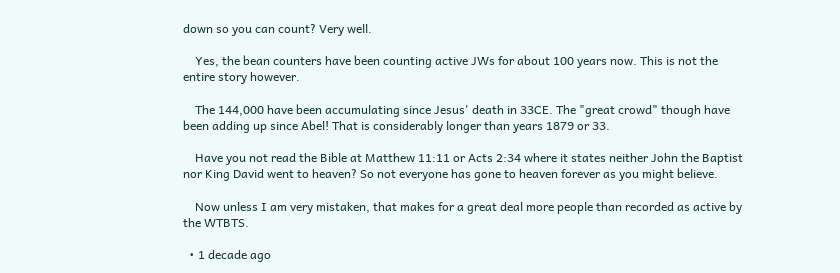down so you can count? Very well.

    Yes, the bean counters have been counting active JWs for about 100 years now. This is not the entire story however.

    The 144,000 have been accumulating since Jesus' death in 33CE. The "great crowd" though have been adding up since Abel! That is considerably longer than years 1879 or 33.

    Have you not read the Bible at Matthew 11:11 or Acts 2:34 where it states neither John the Baptist nor King David went to heaven? So not everyone has gone to heaven forever as you might believe.

    Now unless I am very mistaken, that makes for a great deal more people than recorded as active by the WTBTS.

  • 1 decade ago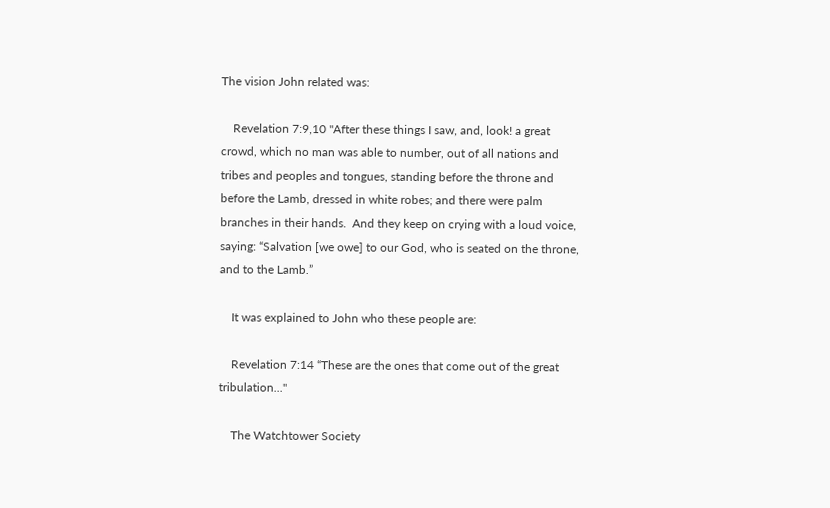The vision John related was:

    Revelation 7:9,10 "After these things I saw, and, look! a great crowd, which no man was able to number, out of all nations and tribes and peoples and tongues, standing before the throne and before the Lamb, dressed in white robes; and there were palm branches in their hands.  And they keep on crying with a loud voice, saying: “Salvation [we owe] to our God, who is seated on the throne, and to the Lamb.”

    It was explained to John who these people are:

    Revelation 7:14 “These are the ones that come out of the great tribulation..."

    The Watchtower Society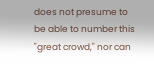does not presume to be able to number this "great crowd," nor can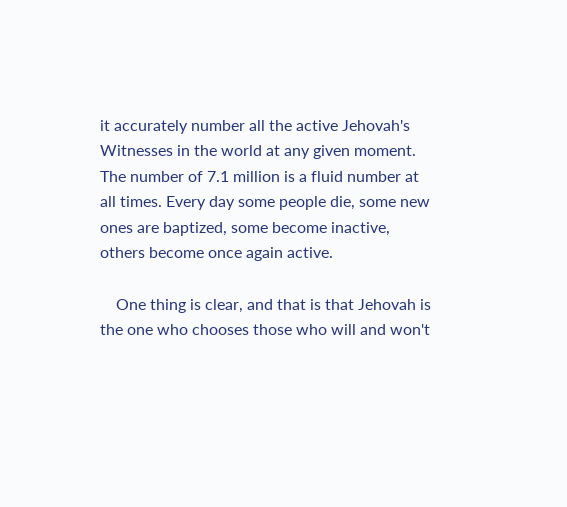it accurately number all the active Jehovah's Witnesses in the world at any given moment. The number of 7.1 million is a fluid number at all times. Every day some people die, some new ones are baptized, some become inactive, others become once again active.

    One thing is clear, and that is that Jehovah is the one who chooses those who will and won't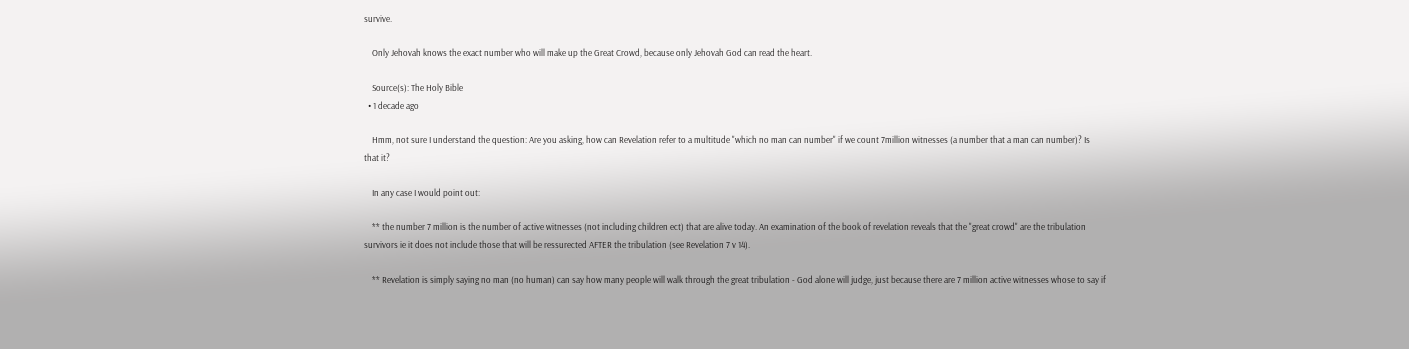survive.

    Only Jehovah knows the exact number who will make up the Great Crowd, because only Jehovah God can read the heart.

    Source(s): The Holy Bible
  • 1 decade ago

    Hmm, not sure I understand the question: Are you asking, how can Revelation refer to a multitude "which no man can number" if we count 7million witnesses (a number that a man can number)? Is that it?

    In any case I would point out:

    ** the number 7 million is the number of active witnesses (not including children ect) that are alive today. An examination of the book of revelation reveals that the "great crowd" are the tribulation survivors ie it does not include those that will be ressurected AFTER the tribulation (see Revelation 7 v 14).

    ** Revelation is simply saying no man (no human) can say how many people will walk through the great tribulation - God alone will judge, just because there are 7 million active witnesses whose to say if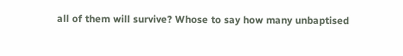all of them will survive? Whose to say how many unbaptised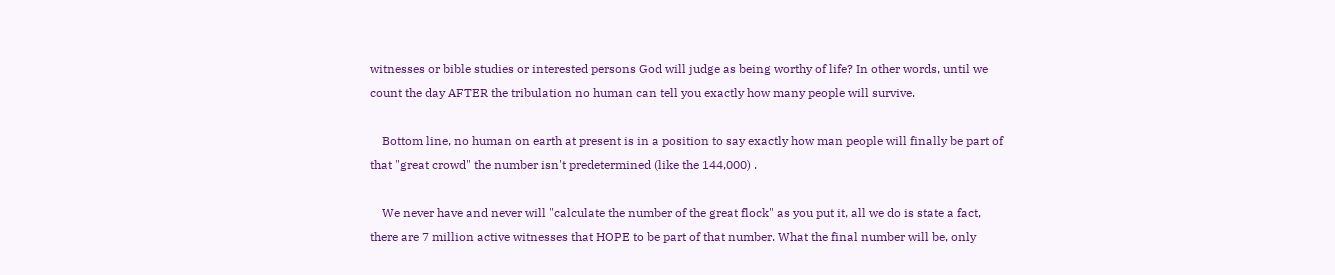witnesses or bible studies or interested persons God will judge as being worthy of life? In other words, until we count the day AFTER the tribulation no human can tell you exactly how many people will survive.

    Bottom line, no human on earth at present is in a position to say exactly how man people will finally be part of that "great crowd" the number isn't predetermined (like the 144,000) .

    We never have and never will "calculate the number of the great flock" as you put it, all we do is state a fact, there are 7 million active witnesses that HOPE to be part of that number. What the final number will be, only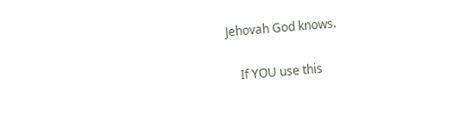Jehovah God knows.

    If YOU use this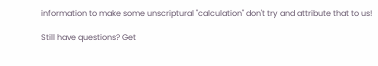information to make some unscriptural "calculation" don't try and attribute that to us!

Still have questions? Get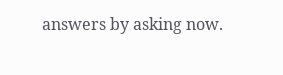answers by asking now.